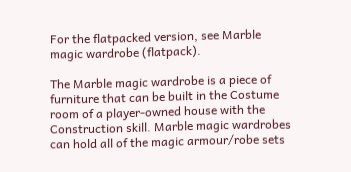For the flatpacked version, see Marble magic wardrobe (flatpack).

The Marble magic wardrobe is a piece of furniture that can be built in the Costume room of a player-owned house with the Construction skill. Marble magic wardrobes can hold all of the magic armour/robe sets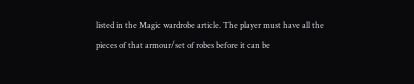listed in the Magic wardrobe article. The player must have all the pieces of that armour/set of robes before it can be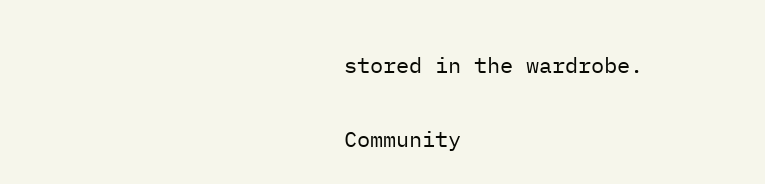stored in the wardrobe.

Community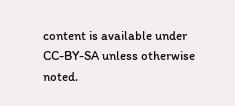content is available under CC-BY-SA unless otherwise noted.